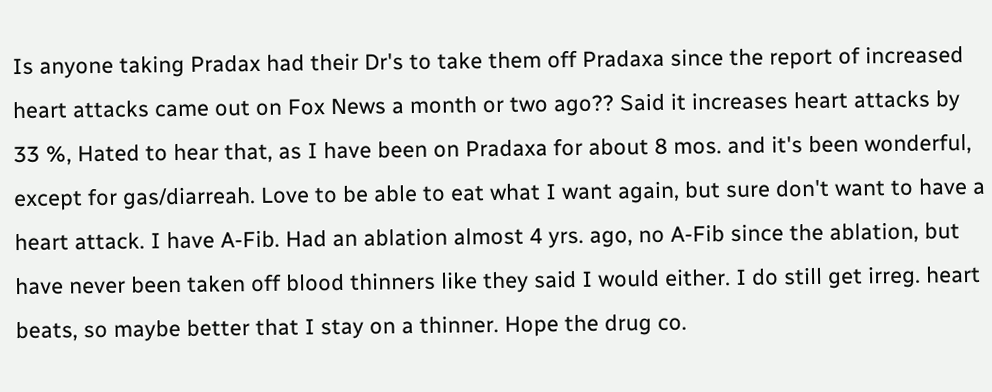Is anyone taking Pradax had their Dr's to take them off Pradaxa since the report of increased heart attacks came out on Fox News a month or two ago?? Said it increases heart attacks by 33 %, Hated to hear that, as I have been on Pradaxa for about 8 mos. and it's been wonderful, except for gas/diarreah. Love to be able to eat what I want again, but sure don't want to have a heart attack. I have A-Fib. Had an ablation almost 4 yrs. ago, no A-Fib since the ablation, but have never been taken off blood thinners like they said I would either. I do still get irreg. heart beats, so maybe better that I stay on a thinner. Hope the drug co.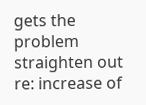gets the problem straighten out re: increase of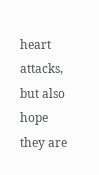heart attacks, but also hope they are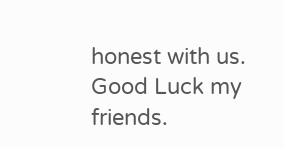honest with us. Good Luck my friends.